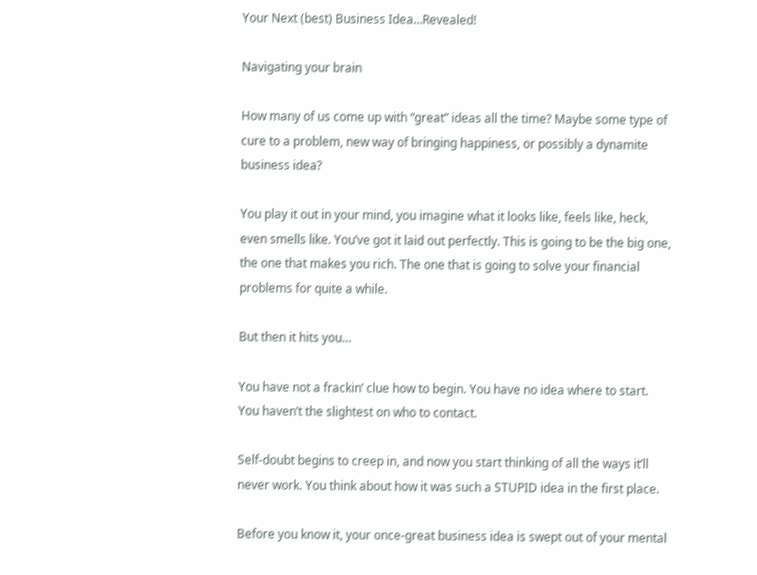Your Next (best) Business Idea…Revealed!

Navigating your brain

How many of us come up with “great” ideas all the time? Maybe some type of cure to a problem, new way of bringing happiness, or possibly a dynamite business idea?

You play it out in your mind, you imagine what it looks like, feels like, heck, even smells like. You’ve got it laid out perfectly. This is going to be the big one, the one that makes you rich. The one that is going to solve your financial problems for quite a while.

But then it hits you…

You have not a frackin’ clue how to begin. You have no idea where to start. You haven’t the slightest on who to contact.

Self-doubt begins to creep in, and now you start thinking of all the ways it’ll never work. You think about how it was such a STUPID idea in the first place.

Before you know it, your once-great business idea is swept out of your mental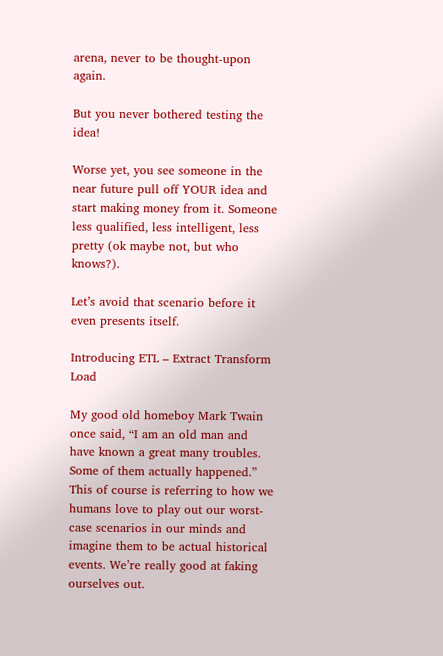arena, never to be thought-upon again.

But you never bothered testing the idea!

Worse yet, you see someone in the near future pull off YOUR idea and start making money from it. Someone less qualified, less intelligent, less pretty (ok maybe not, but who knows?).

Let’s avoid that scenario before it even presents itself.

Introducing ETL – Extract Transform Load

My good old homeboy Mark Twain once said, “I am an old man and have known a great many troubles. Some of them actually happened.” This of course is referring to how we humans love to play out our worst-case scenarios in our minds and imagine them to be actual historical events. We’re really good at faking ourselves out.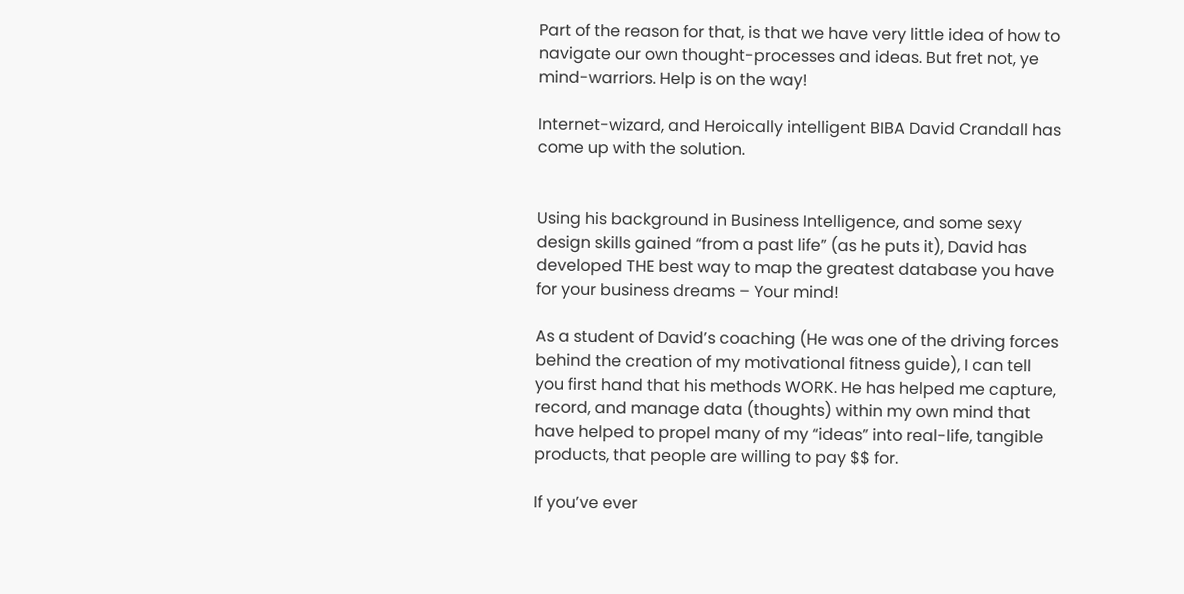Part of the reason for that, is that we have very little idea of how to navigate our own thought-processes and ideas. But fret not, ye mind-warriors. Help is on the way!

Internet-wizard, and Heroically intelligent BIBA David Crandall has come up with the solution.


Using his background in Business Intelligence, and some sexy design skills gained “from a past life” (as he puts it), David has developed THE best way to map the greatest database you have for your business dreams – Your mind!

As a student of David’s coaching (He was one of the driving forces behind the creation of my motivational fitness guide), I can tell you first hand that his methods WORK. He has helped me capture, record, and manage data (thoughts) within my own mind that have helped to propel many of my “ideas” into real-life, tangible products, that people are willing to pay $$ for.

If you’ve ever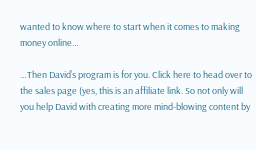wanted to know where to start when it comes to making money online…

…Then David’s program is for you. Click here to head over to the sales page (yes, this is an affiliate link. So not only will you help David with creating more mind-blowing content by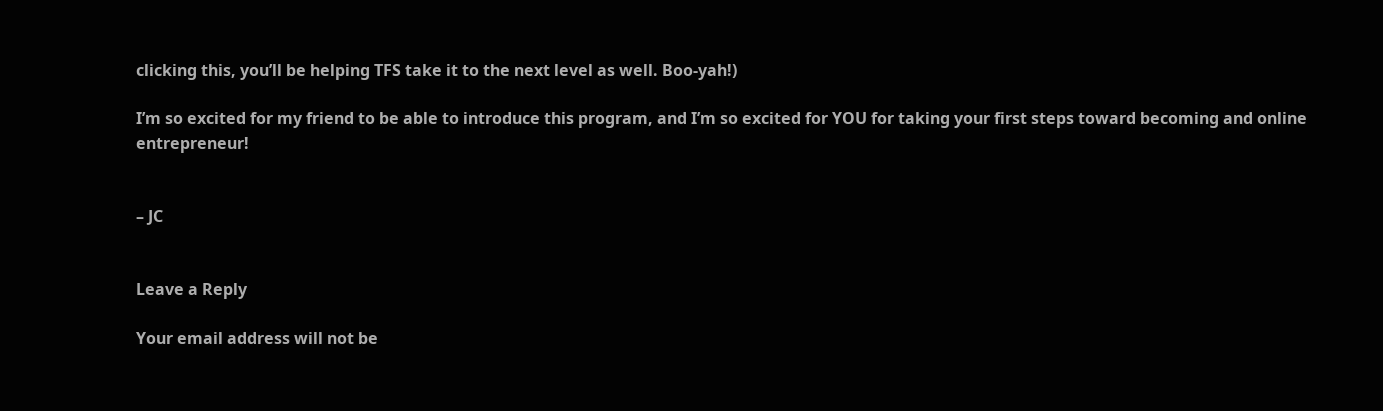clicking this, you’ll be helping TFS take it to the next level as well. Boo-yah!)

I’m so excited for my friend to be able to introduce this program, and I’m so excited for YOU for taking your first steps toward becoming and online entrepreneur!


– JC


Leave a Reply

Your email address will not be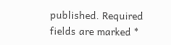published. Required fields are marked *